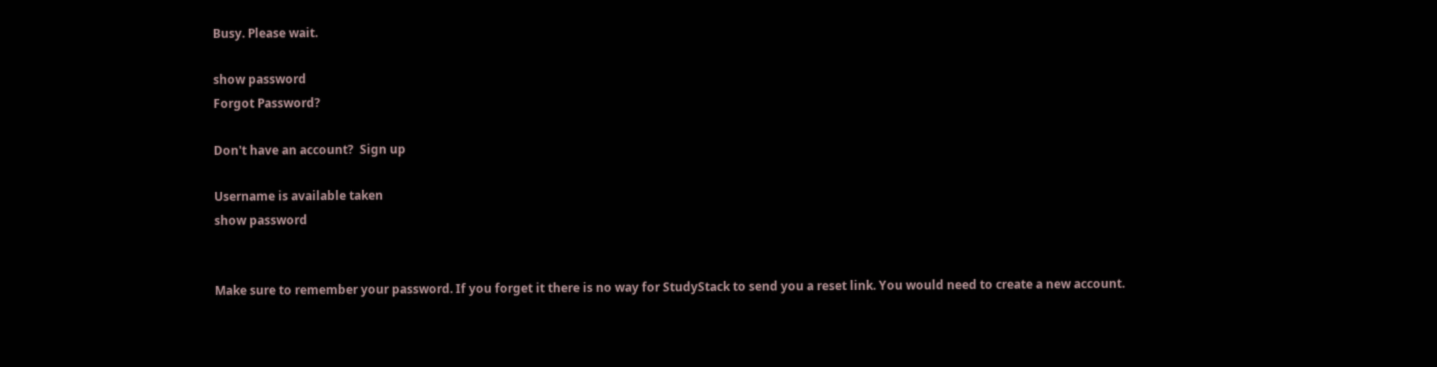Busy. Please wait.

show password
Forgot Password?

Don't have an account?  Sign up

Username is available taken
show password


Make sure to remember your password. If you forget it there is no way for StudyStack to send you a reset link. You would need to create a new account.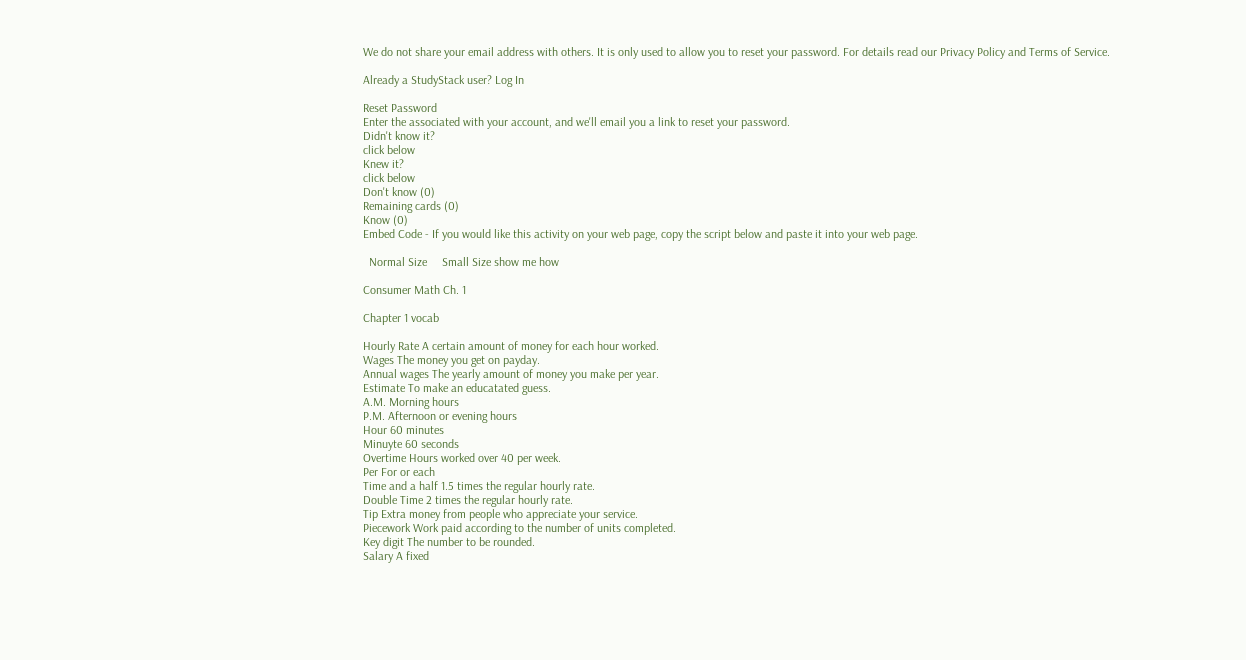We do not share your email address with others. It is only used to allow you to reset your password. For details read our Privacy Policy and Terms of Service.

Already a StudyStack user? Log In

Reset Password
Enter the associated with your account, and we'll email you a link to reset your password.
Didn't know it?
click below
Knew it?
click below
Don't know (0)
Remaining cards (0)
Know (0)
Embed Code - If you would like this activity on your web page, copy the script below and paste it into your web page.

  Normal Size     Small Size show me how

Consumer Math Ch. 1

Chapter 1 vocab

Hourly Rate A certain amount of money for each hour worked.
Wages The money you get on payday.
Annual wages The yearly amount of money you make per year.
Estimate To make an educatated guess.
A.M. Morning hours
P.M. Afternoon or evening hours
Hour 60 minutes
Minuyte 60 seconds
Overtime Hours worked over 40 per week.
Per For or each
Time and a half 1.5 times the regular hourly rate.
Double Time 2 times the regular hourly rate.
Tip Extra money from people who appreciate your service.
Piecework Work paid according to the number of units completed.
Key digit The number to be rounded.
Salary A fixed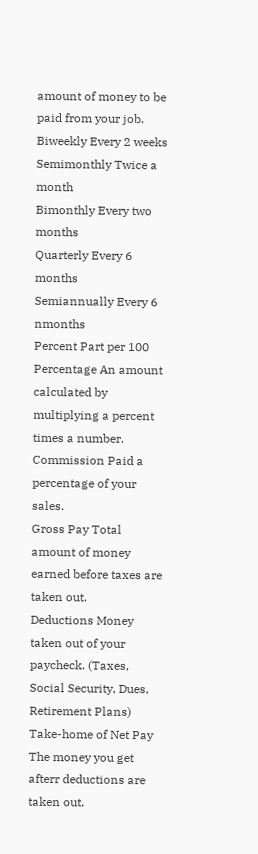amount of money to be paid from your job.
Biweekly Every 2 weeks
Semimonthly Twice a month
Bimonthly Every two months
Quarterly Every 6 months
Semiannually Every 6 nmonths
Percent Part per 100
Percentage An amount calculated by multiplying a percent times a number.
Commission Paid a percentage of your sales.
Gross Pay Total amount of money earned before taxes are taken out.
Deductions Money taken out of your paycheck. (Taxes, Social Security, Dues, Retirement Plans)
Take-home of Net Pay The money you get afterr deductions are taken out.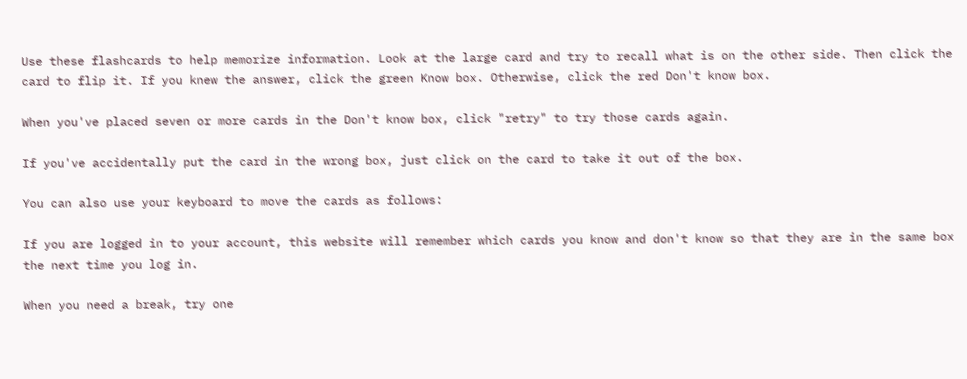Use these flashcards to help memorize information. Look at the large card and try to recall what is on the other side. Then click the card to flip it. If you knew the answer, click the green Know box. Otherwise, click the red Don't know box.

When you've placed seven or more cards in the Don't know box, click "retry" to try those cards again.

If you've accidentally put the card in the wrong box, just click on the card to take it out of the box.

You can also use your keyboard to move the cards as follows:

If you are logged in to your account, this website will remember which cards you know and don't know so that they are in the same box the next time you log in.

When you need a break, try one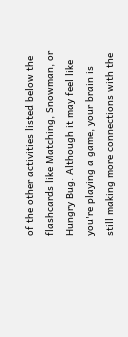of the other activities listed below the flashcards like Matching, Snowman, or Hungry Bug. Although it may feel like you're playing a game, your brain is still making more connections with the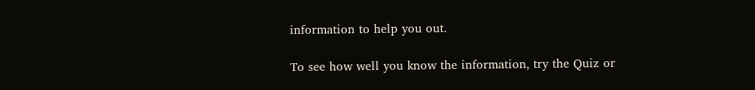information to help you out.

To see how well you know the information, try the Quiz or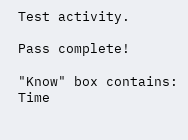Test activity.

Pass complete!

"Know" box contains:
Time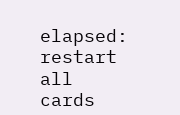elapsed:
restart all cards